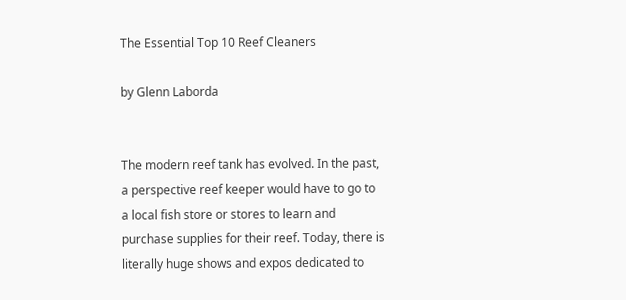The Essential Top 10 Reef Cleaners

by Glenn Laborda


The modern reef tank has evolved. In the past, a perspective reef keeper would have to go to a local fish store or stores to learn and purchase supplies for their reef. Today, there is literally huge shows and expos dedicated to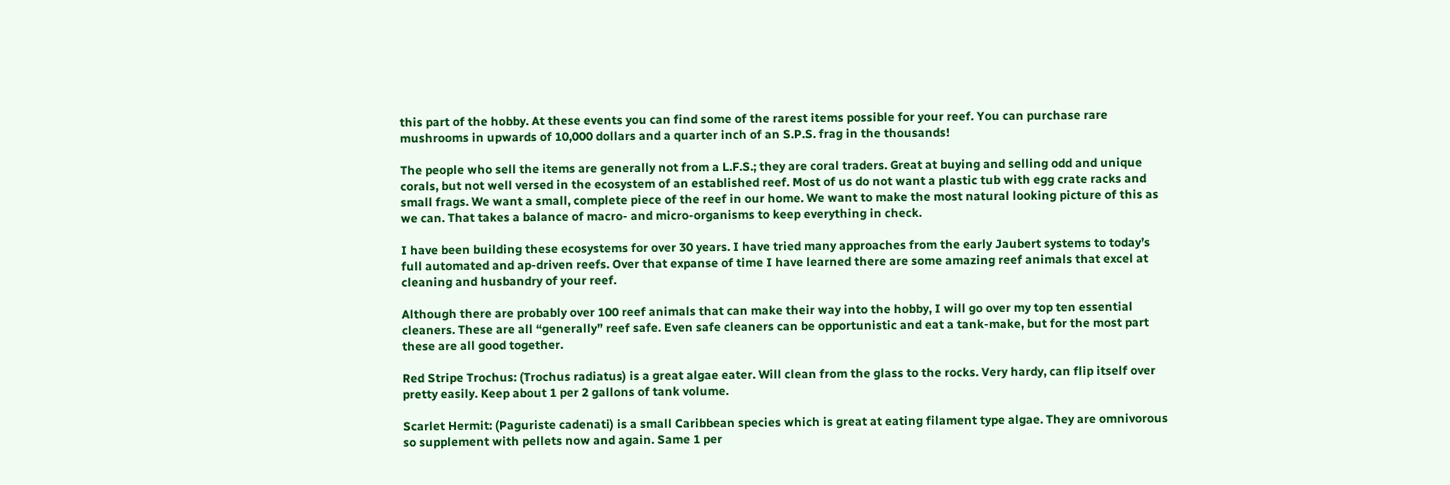this part of the hobby. At these events you can find some of the rarest items possible for your reef. You can purchase rare mushrooms in upwards of 10,000 dollars and a quarter inch of an S.P.S. frag in the thousands!

The people who sell the items are generally not from a L.F.S.; they are coral traders. Great at buying and selling odd and unique corals, but not well versed in the ecosystem of an established reef. Most of us do not want a plastic tub with egg crate racks and small frags. We want a small, complete piece of the reef in our home. We want to make the most natural looking picture of this as we can. That takes a balance of macro- and micro-organisms to keep everything in check.

I have been building these ecosystems for over 30 years. I have tried many approaches from the early Jaubert systems to today’s full automated and ap-driven reefs. Over that expanse of time I have learned there are some amazing reef animals that excel at cleaning and husbandry of your reef.

Although there are probably over 100 reef animals that can make their way into the hobby, I will go over my top ten essential cleaners. These are all “generally” reef safe. Even safe cleaners can be opportunistic and eat a tank-make, but for the most part these are all good together.

Red Stripe Trochus: (Trochus radiatus) is a great algae eater. Will clean from the glass to the rocks. Very hardy, can flip itself over pretty easily. Keep about 1 per 2 gallons of tank volume.

Scarlet Hermit: (Paguriste cadenati) is a small Caribbean species which is great at eating filament type algae. They are omnivorous so supplement with pellets now and again. Same 1 per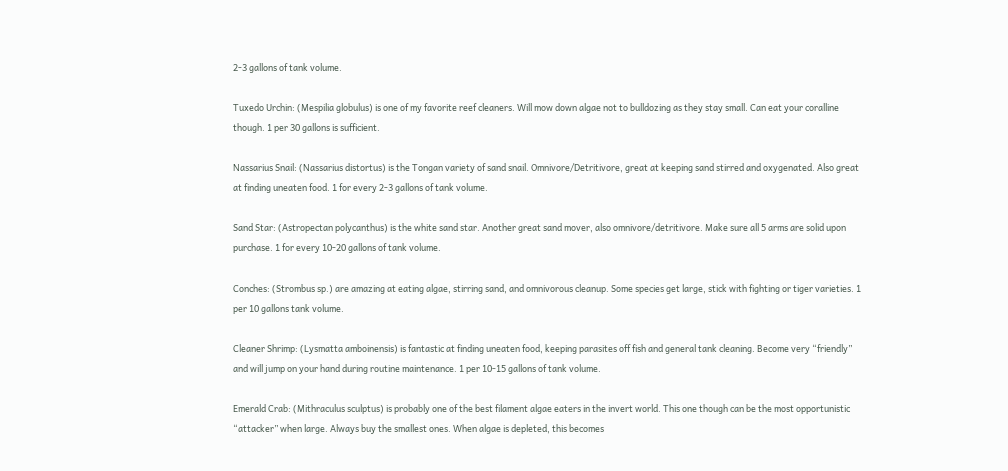2-3 gallons of tank volume.

Tuxedo Urchin: (Mespilia globulus) is one of my favorite reef cleaners. Will mow down algae not to bulldozing as they stay small. Can eat your coralline though. 1 per 30 gallons is sufficient.

Nassarius Snail: (Nassarius distortus) is the Tongan variety of sand snail. Omnivore/Detritivore, great at keeping sand stirred and oxygenated. Also great at finding uneaten food. 1 for every 2-3 gallons of tank volume.

Sand Star: (Astropectan polycanthus) is the white sand star. Another great sand mover, also omnivore/detritivore. Make sure all 5 arms are solid upon purchase. 1 for every 10-20 gallons of tank volume.

Conches: (Strombus sp.) are amazing at eating algae, stirring sand, and omnivorous cleanup. Some species get large, stick with fighting or tiger varieties. 1 per 10 gallons tank volume.

Cleaner Shrimp: (Lysmatta amboinensis) is fantastic at finding uneaten food, keeping parasites off fish and general tank cleaning. Become very “friendly” and will jump on your hand during routine maintenance. 1 per 10-15 gallons of tank volume.

Emerald Crab: (Mithraculus sculptus) is probably one of the best filament algae eaters in the invert world. This one though can be the most opportunistic “attacker” when large. Always buy the smallest ones. When algae is depleted, this becomes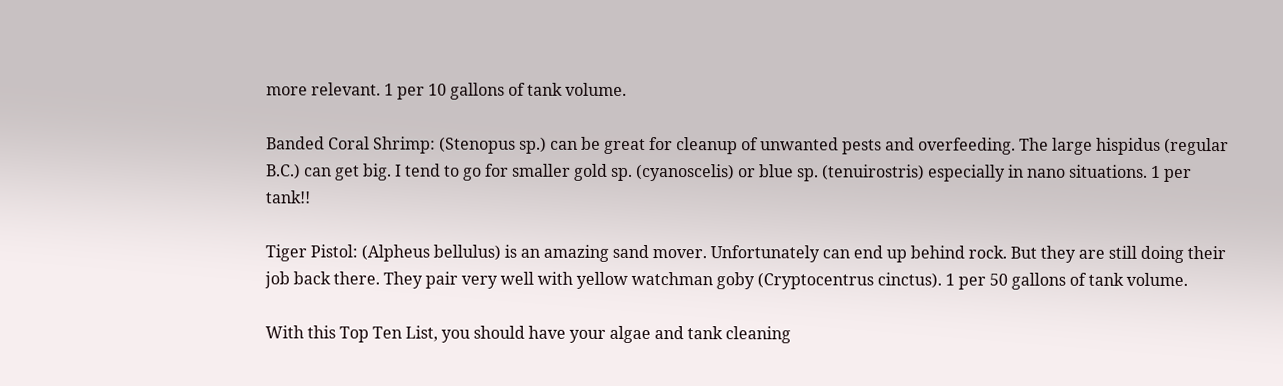more relevant. 1 per 10 gallons of tank volume.

Banded Coral Shrimp: (Stenopus sp.) can be great for cleanup of unwanted pests and overfeeding. The large hispidus (regular B.C.) can get big. I tend to go for smaller gold sp. (cyanoscelis) or blue sp. (tenuirostris) especially in nano situations. 1 per tank!!

Tiger Pistol: (Alpheus bellulus) is an amazing sand mover. Unfortunately can end up behind rock. But they are still doing their job back there. They pair very well with yellow watchman goby (Cryptocentrus cinctus). 1 per 50 gallons of tank volume.

With this Top Ten List, you should have your algae and tank cleaning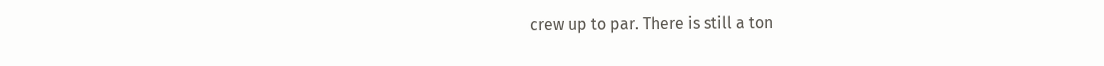crew up to par. There is still a ton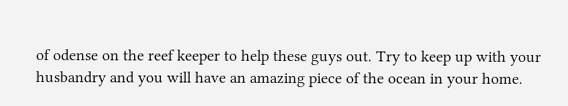of odense on the reef keeper to help these guys out. Try to keep up with your husbandry and you will have an amazing piece of the ocean in your home.